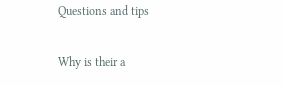Questions and tips

Why is their a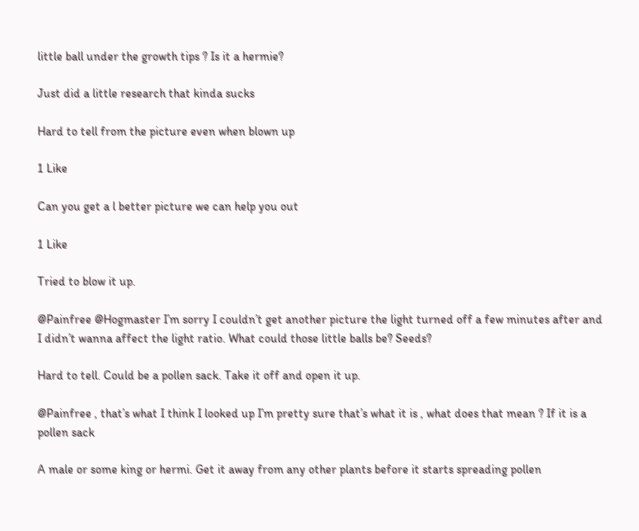little ball under the growth tips ? Is it a hermie?

Just did a little research that kinda sucks

Hard to tell from the picture even when blown up

1 Like

Can you get a l better picture we can help you out

1 Like

Tried to blow it up.

@Painfree @Hogmaster I’m sorry I couldn’t get another picture the light turned off a few minutes after and I didn’t wanna affect the light ratio. What could those little balls be? Seeds?

Hard to tell. Could be a pollen sack. Take it off and open it up.

@Painfree , that’s what I think I looked up I’m pretty sure that’s what it is , what does that mean ? If it is a pollen sack

A male or some king or hermi. Get it away from any other plants before it starts spreading pollen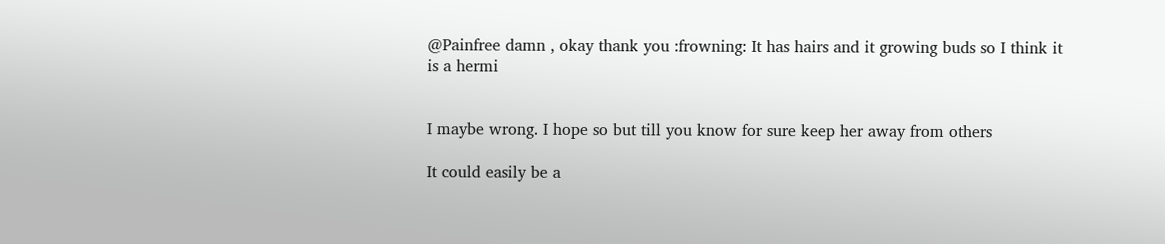@Painfree damn , okay thank you :frowning: It has hairs and it growing buds so I think it is a hermi


I maybe wrong. I hope so but till you know for sure keep her away from others

It could easily be a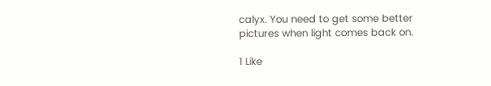calyx. You need to get some better pictures when light comes back on.

1 Like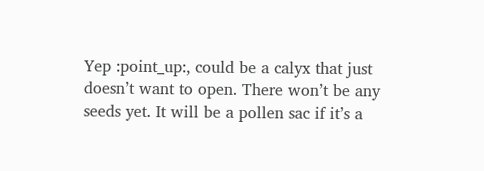Yep :point_up:, could be a calyx that just doesn’t want to open. There won’t be any seeds yet. It will be a pollen sac if it’s a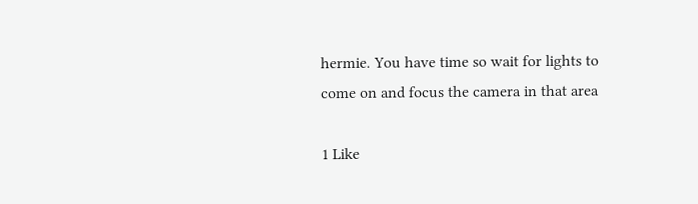hermie. You have time so wait for lights to come on and focus the camera in that area

1 Like